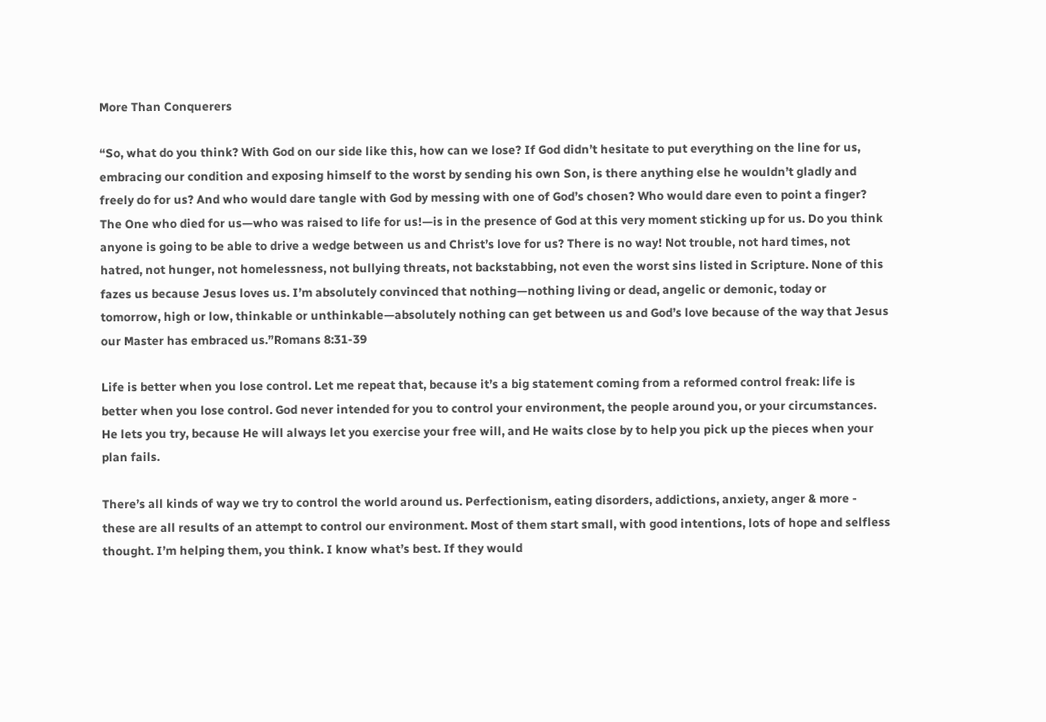More Than Conquerers

“So, what do you think? With God on our side like this, how can we lose? If God didn’t hesitate to put everything on the line for us, embracing our condition and exposing himself to the worst by sending his own Son, is there anything else he wouldn’t gladly and freely do for us? And who would dare tangle with God by messing with one of God’s chosen? Who would dare even to point a finger? The One who died for us—who was raised to life for us!—is in the presence of God at this very moment sticking up for us. Do you think anyone is going to be able to drive a wedge between us and Christ’s love for us? There is no way! Not trouble, not hard times, not hatred, not hunger, not homelessness, not bullying threats, not backstabbing, not even the worst sins listed in Scripture. None of this fazes us because Jesus loves us. I’m absolutely convinced that nothing—nothing living or dead, angelic or demonic, today or tomorrow, high or low, thinkable or unthinkable—absolutely nothing can get between us and God’s love because of the way that Jesus our Master has embraced us.”Romans 8:31-39

Life is better when you lose control. Let me repeat that, because it’s a big statement coming from a reformed control freak: life is better when you lose control. God never intended for you to control your environment, the people around you, or your circumstances. He lets you try, because He will always let you exercise your free will, and He waits close by to help you pick up the pieces when your plan fails.

There’s all kinds of way we try to control the world around us. Perfectionism, eating disorders, addictions, anxiety, anger & more - these are all results of an attempt to control our environment. Most of them start small, with good intentions, lots of hope and selfless thought. I’m helping them, you think. I know what’s best. If they would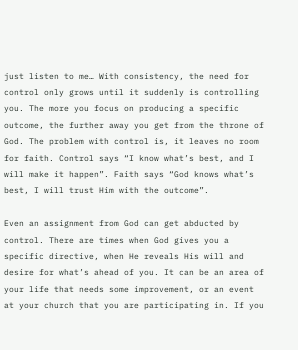just listen to me… With consistency, the need for control only grows until it suddenly is controlling you. The more you focus on producing a specific outcome, the further away you get from the throne of God. The problem with control is, it leaves no room for faith. Control says “I know what’s best, and I will make it happen”. Faith says “God knows what’s best, I will trust Him with the outcome”.

Even an assignment from God can get abducted by control. There are times when God gives you a specific directive, when He reveals His will and desire for what’s ahead of you. It can be an area of your life that needs some improvement, or an event at your church that you are participating in. If you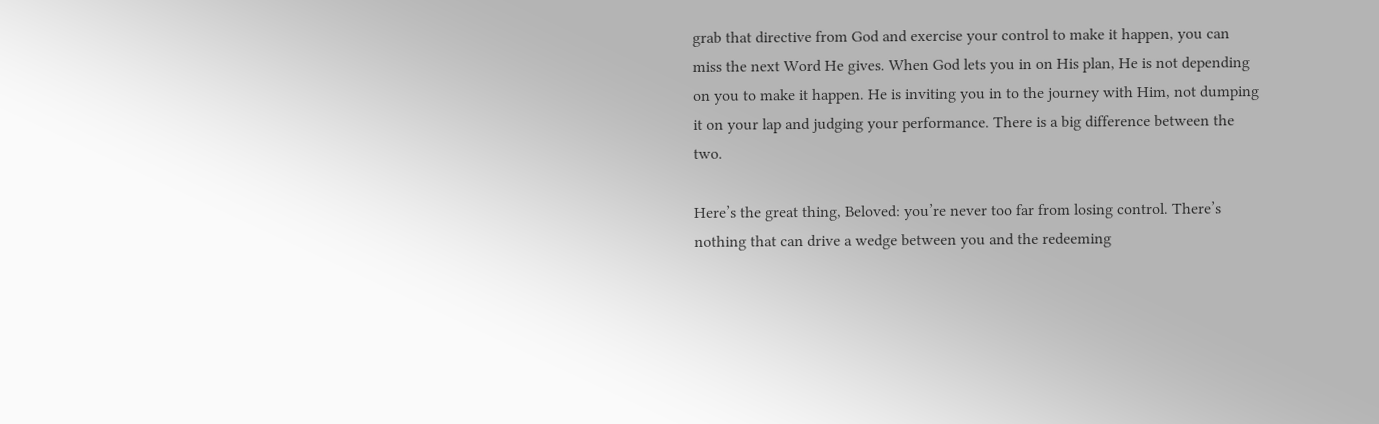grab that directive from God and exercise your control to make it happen, you can miss the next Word He gives. When God lets you in on His plan, He is not depending on you to make it happen. He is inviting you in to the journey with Him, not dumping it on your lap and judging your performance. There is a big difference between the two.

Here’s the great thing, Beloved: you’re never too far from losing control. There’s nothing that can drive a wedge between you and the redeeming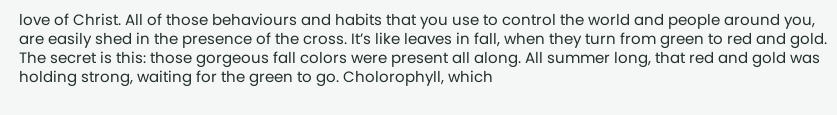love of Christ. All of those behaviours and habits that you use to control the world and people around you, are easily shed in the presence of the cross. It’s like leaves in fall, when they turn from green to red and gold. The secret is this: those gorgeous fall colors were present all along. All summer long, that red and gold was holding strong, waiting for the green to go. Cholorophyll, which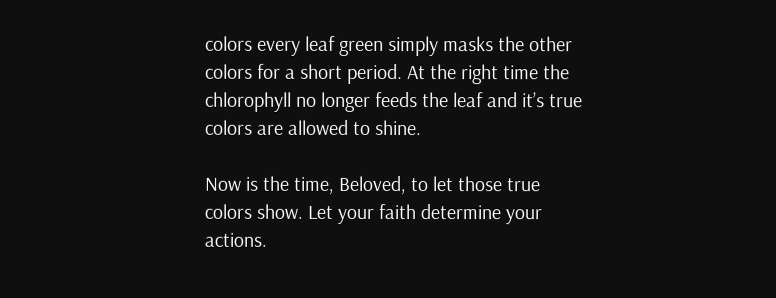colors every leaf green simply masks the other colors for a short period. At the right time the chlorophyll no longer feeds the leaf and it’s true colors are allowed to shine.

Now is the time, Beloved, to let those true colors show. Let your faith determine your actions.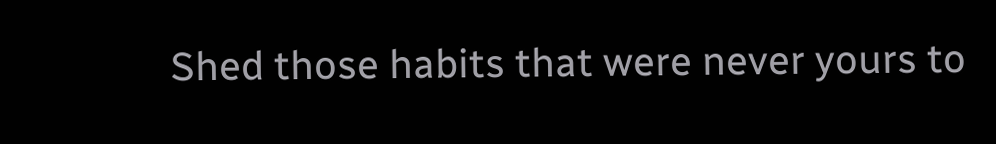Shed those habits that were never yours to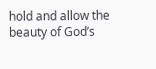hold and allow the beauty of God’s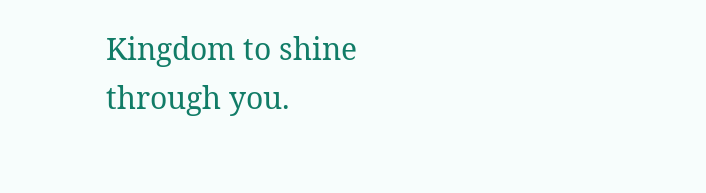Kingdom to shine through you.